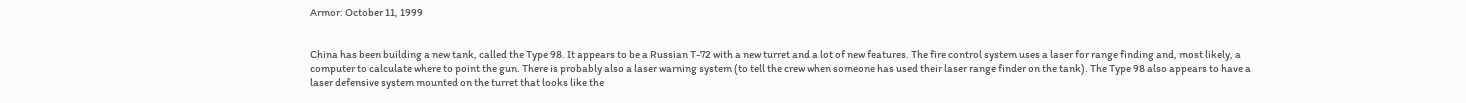Armor: October 11, 1999


China has been building a new tank, called the Type 98. It appears to be a Russian T-72 with a new turret and a lot of new features. The fire control system uses a laser for range finding and, most likely, a computer to calculate where to point the gun. There is probably also a laser warning system (to tell the crew when someone has used their laser range finder on the tank). The Type 98 also appears to have a laser defensive system mounted on the turret that looks like the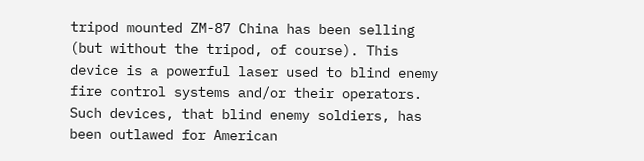tripod mounted ZM-87 China has been selling (but without the tripod, of course). This device is a powerful laser used to blind enemy fire control systems and/or their operators. Such devices, that blind enemy soldiers, has been outlawed for American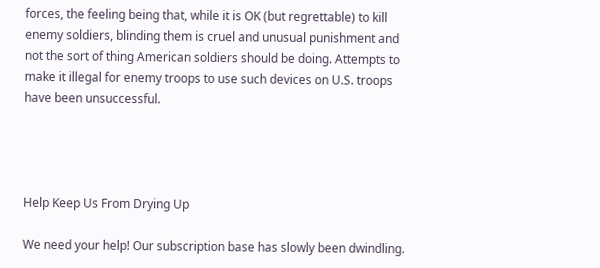forces, the feeling being that, while it is OK (but regrettable) to kill enemy soldiers, blinding them is cruel and unusual punishment and not the sort of thing American soldiers should be doing. Attempts to make it illegal for enemy troops to use such devices on U.S. troops have been unsuccessful.




Help Keep Us From Drying Up

We need your help! Our subscription base has slowly been dwindling.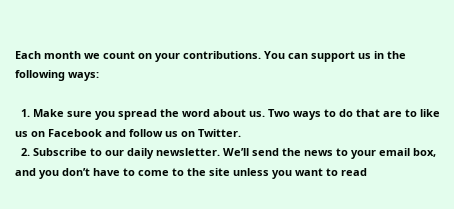Each month we count on your contributions. You can support us in the following ways:

  1. Make sure you spread the word about us. Two ways to do that are to like us on Facebook and follow us on Twitter.
  2. Subscribe to our daily newsletter. We’ll send the news to your email box, and you don’t have to come to the site unless you want to read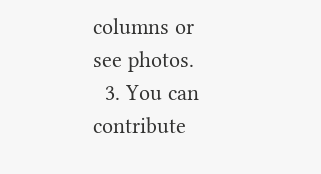columns or see photos.
  3. You can contribute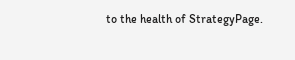to the health of StrategyPage.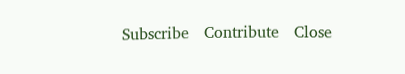Subscribe   Contribute   Close